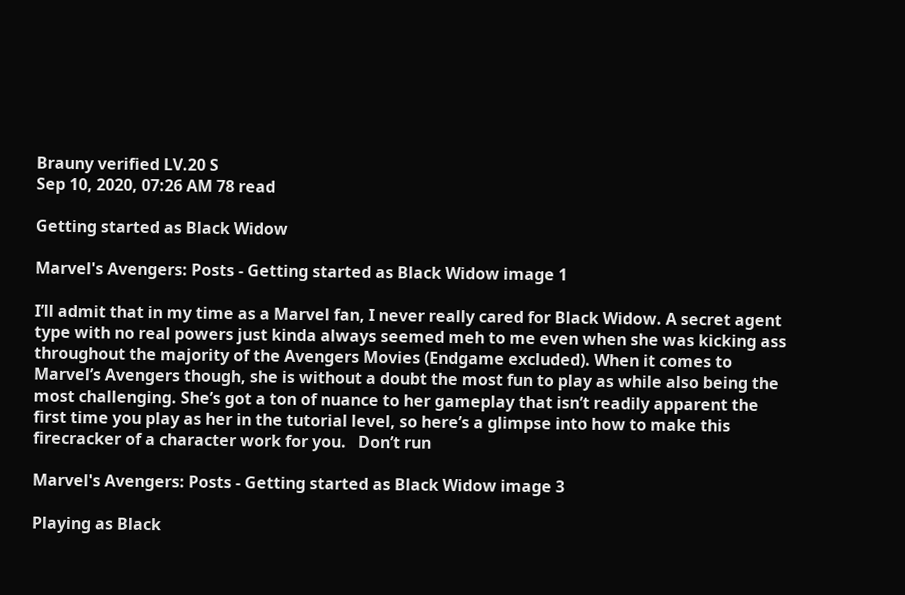Brauny verified LV.20 S
Sep 10, 2020, 07:26 AM 78 read

Getting started as Black Widow

Marvel's Avengers: Posts - Getting started as Black Widow image 1

I’ll admit that in my time as a Marvel fan, I never really cared for Black Widow. A secret agent type with no real powers just kinda always seemed meh to me even when she was kicking ass throughout the majority of the Avengers Movies (Endgame excluded). When it comes to Marvel’s Avengers though, she is without a doubt the most fun to play as while also being the most challenging. She’s got a ton of nuance to her gameplay that isn’t readily apparent the first time you play as her in the tutorial level, so here’s a glimpse into how to make this firecracker of a character work for you.   Don’t run

Marvel's Avengers: Posts - Getting started as Black Widow image 3

Playing as Black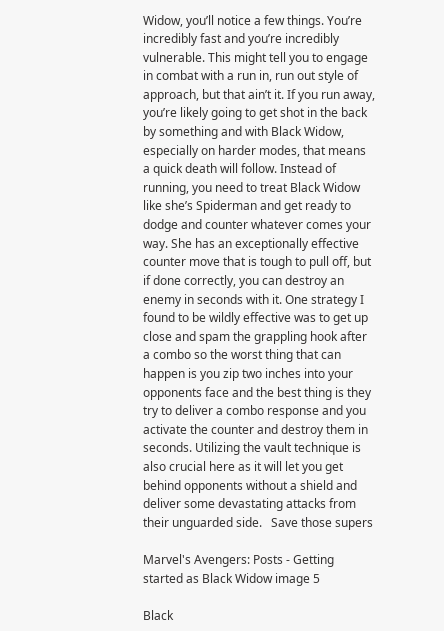Widow, you’ll notice a few things. You’re incredibly fast and you’re incredibly vulnerable. This might tell you to engage in combat with a run in, run out style of approach, but that ain’t it. If you run away, you’re likely going to get shot in the back by something and with Black Widow, especially on harder modes, that means a quick death will follow. Instead of running, you need to treat Black Widow like she’s Spiderman and get ready to dodge and counter whatever comes your way. She has an exceptionally effective counter move that is tough to pull off, but if done correctly, you can destroy an enemy in seconds with it. One strategy I found to be wildly effective was to get up close and spam the grappling hook after a combo so the worst thing that can happen is you zip two inches into your opponents face and the best thing is they try to deliver a combo response and you activate the counter and destroy them in seconds. Utilizing the vault technique is also crucial here as it will let you get behind opponents without a shield and deliver some devastating attacks from their unguarded side.   Save those supers

Marvel's Avengers: Posts - Getting started as Black Widow image 5

Black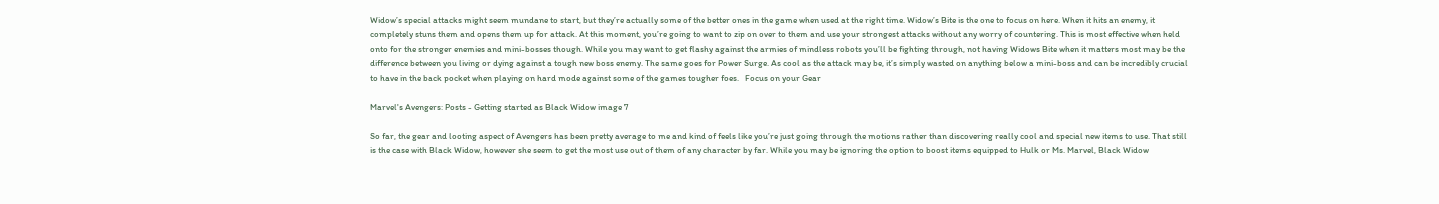Widow’s special attacks might seem mundane to start, but they’re actually some of the better ones in the game when used at the right time. Widow’s Bite is the one to focus on here. When it hits an enemy, it completely stuns them and opens them up for attack. At this moment, you’re going to want to zip on over to them and use your strongest attacks without any worry of countering. This is most effective when held onto for the stronger enemies and mini-bosses though. While you may want to get flashy against the armies of mindless robots you’ll be fighting through, not having Widows Bite when it matters most may be the difference between you living or dying against a tough new boss enemy. The same goes for Power Surge. As cool as the attack may be, it’s simply wasted on anything below a mini-boss and can be incredibly crucial to have in the back pocket when playing on hard mode against some of the games tougher foes.   Focus on your Gear

Marvel's Avengers: Posts - Getting started as Black Widow image 7

So far, the gear and looting aspect of Avengers has been pretty average to me and kind of feels like you’re just going through the motions rather than discovering really cool and special new items to use. That still is the case with Black Widow, however she seem to get the most use out of them of any character by far. While you may be ignoring the option to boost items equipped to Hulk or Ms. Marvel, Black Widow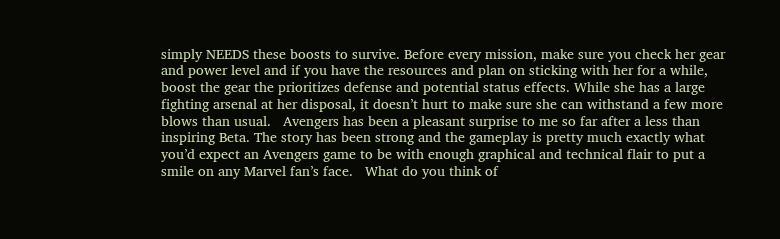simply NEEDS these boosts to survive. Before every mission, make sure you check her gear and power level and if you have the resources and plan on sticking with her for a while, boost the gear the prioritizes defense and potential status effects. While she has a large fighting arsenal at her disposal, it doesn’t hurt to make sure she can withstand a few more blows than usual.   Avengers has been a pleasant surprise to me so far after a less than inspiring Beta. The story has been strong and the gameplay is pretty much exactly what you’d expect an Avengers game to be with enough graphical and technical flair to put a smile on any Marvel fan’s face.   What do you think of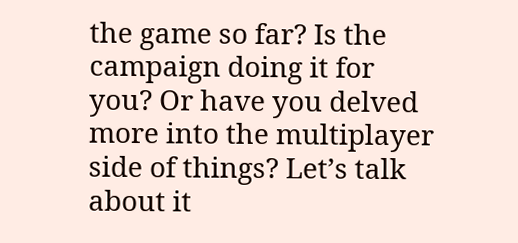the game so far? Is the campaign doing it for you? Or have you delved more into the multiplayer side of things? Let’s talk about it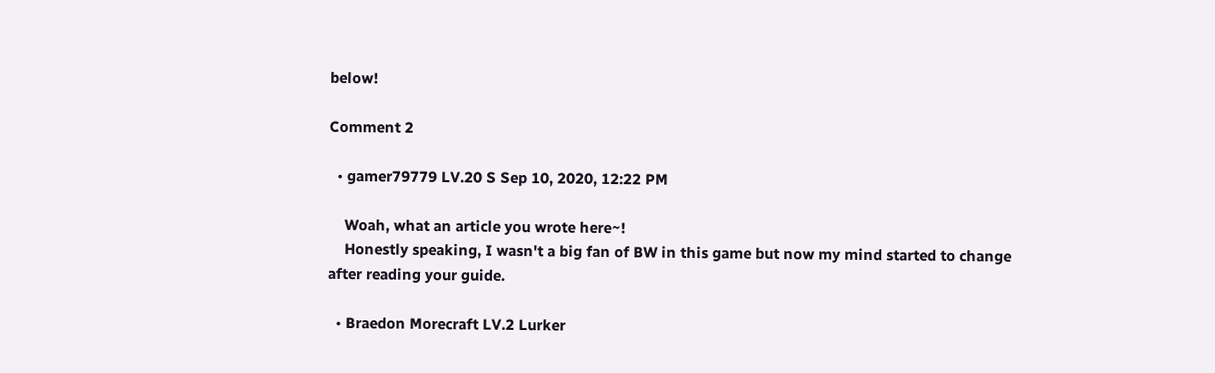below!

Comment 2

  • gamer79779 LV.20 S Sep 10, 2020, 12:22 PM

    Woah, what an article you wrote here~!
    Honestly speaking, I wasn't a big fan of BW in this game but now my mind started to change after reading your guide.

  • Braedon Morecraft LV.2 Lurker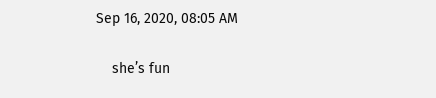Sep 16, 2020, 08:05 AM

    she’s fun